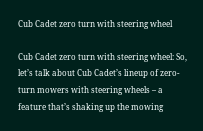Cub Cadet zero turn with steering wheel

Cub Cadet zero turn with steering wheel: So, let’s talk about Cub Cadet’s lineup of zero-turn mowers with steering wheels – a feature that’s shaking up the mowing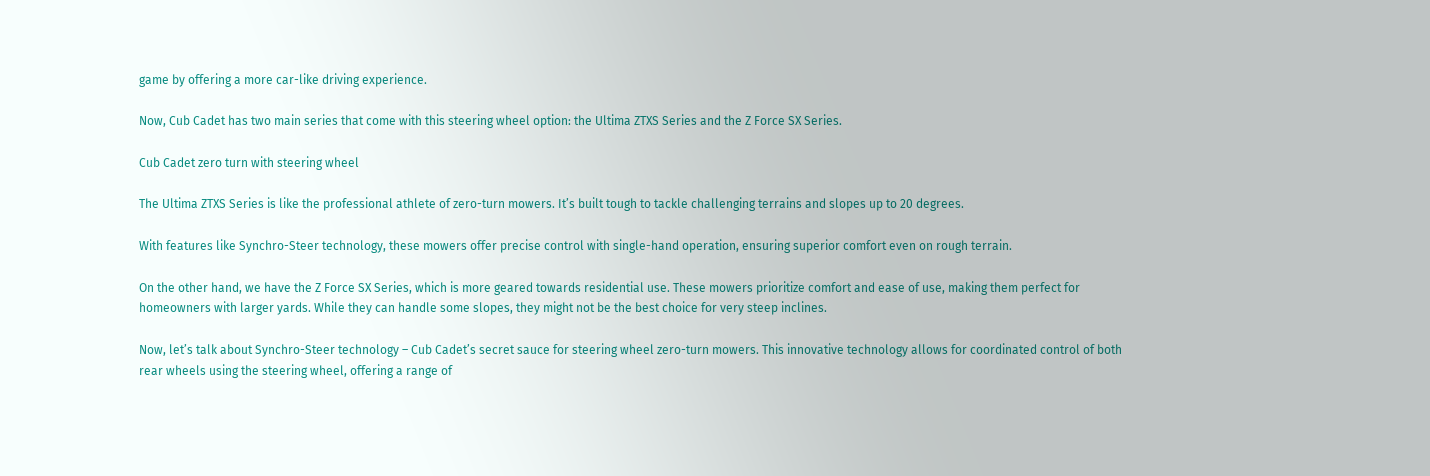game by offering a more car-like driving experience.

Now, Cub Cadet has two main series that come with this steering wheel option: the Ultima ZTXS Series and the Z Force SX Series.

Cub Cadet zero turn with steering wheel

The Ultima ZTXS Series is like the professional athlete of zero-turn mowers. It’s built tough to tackle challenging terrains and slopes up to 20 degrees.

With features like Synchro-Steer technology, these mowers offer precise control with single-hand operation, ensuring superior comfort even on rough terrain.

On the other hand, we have the Z Force SX Series, which is more geared towards residential use. These mowers prioritize comfort and ease of use, making them perfect for homeowners with larger yards. While they can handle some slopes, they might not be the best choice for very steep inclines.

Now, let’s talk about Synchro-Steer technology – Cub Cadet’s secret sauce for steering wheel zero-turn mowers. This innovative technology allows for coordinated control of both rear wheels using the steering wheel, offering a range of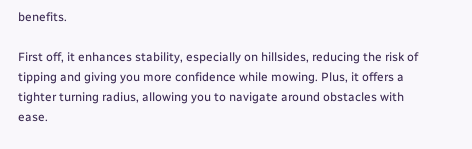benefits.

First off, it enhances stability, especially on hillsides, reducing the risk of tipping and giving you more confidence while mowing. Plus, it offers a tighter turning radius, allowing you to navigate around obstacles with ease.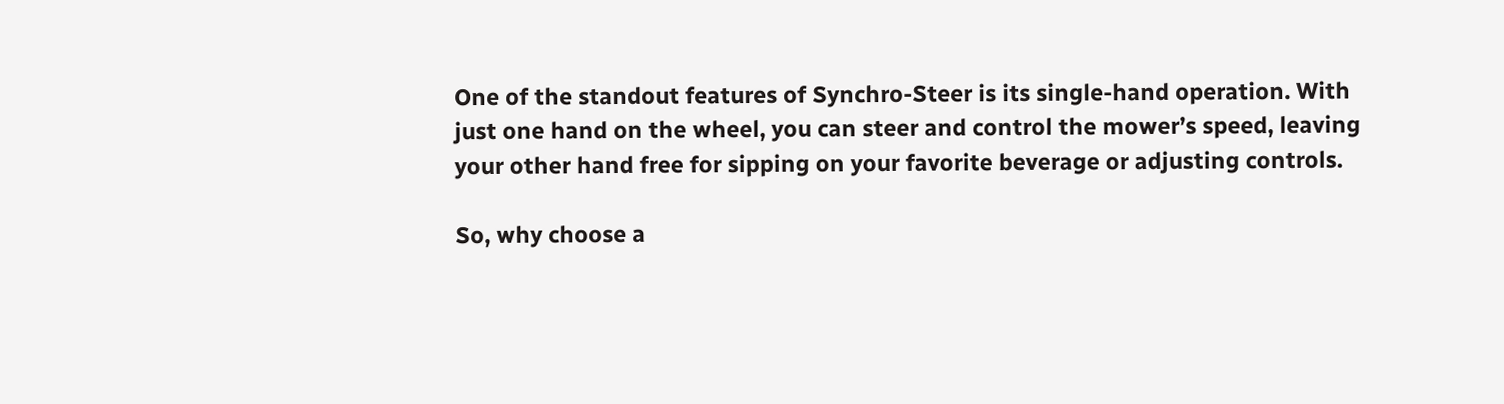One of the standout features of Synchro-Steer is its single-hand operation. With just one hand on the wheel, you can steer and control the mower’s speed, leaving your other hand free for sipping on your favorite beverage or adjusting controls.

So, why choose a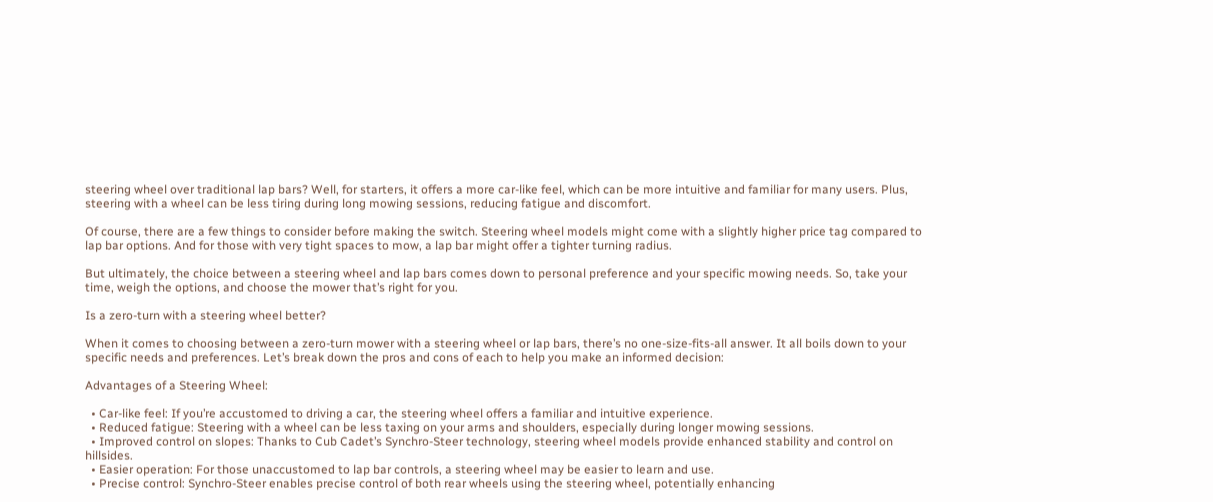steering wheel over traditional lap bars? Well, for starters, it offers a more car-like feel, which can be more intuitive and familiar for many users. Plus, steering with a wheel can be less tiring during long mowing sessions, reducing fatigue and discomfort.

Of course, there are a few things to consider before making the switch. Steering wheel models might come with a slightly higher price tag compared to lap bar options. And for those with very tight spaces to mow, a lap bar might offer a tighter turning radius.

But ultimately, the choice between a steering wheel and lap bars comes down to personal preference and your specific mowing needs. So, take your time, weigh the options, and choose the mower that’s right for you.

Is a zero-turn with a steering wheel better?

When it comes to choosing between a zero-turn mower with a steering wheel or lap bars, there’s no one-size-fits-all answer. It all boils down to your specific needs and preferences. Let’s break down the pros and cons of each to help you make an informed decision:

Advantages of a Steering Wheel:

  • Car-like feel: If you’re accustomed to driving a car, the steering wheel offers a familiar and intuitive experience.
  • Reduced fatigue: Steering with a wheel can be less taxing on your arms and shoulders, especially during longer mowing sessions.
  • Improved control on slopes: Thanks to Cub Cadet’s Synchro-Steer technology, steering wheel models provide enhanced stability and control on hillsides.
  • Easier operation: For those unaccustomed to lap bar controls, a steering wheel may be easier to learn and use.
  • Precise control: Synchro-Steer enables precise control of both rear wheels using the steering wheel, potentially enhancing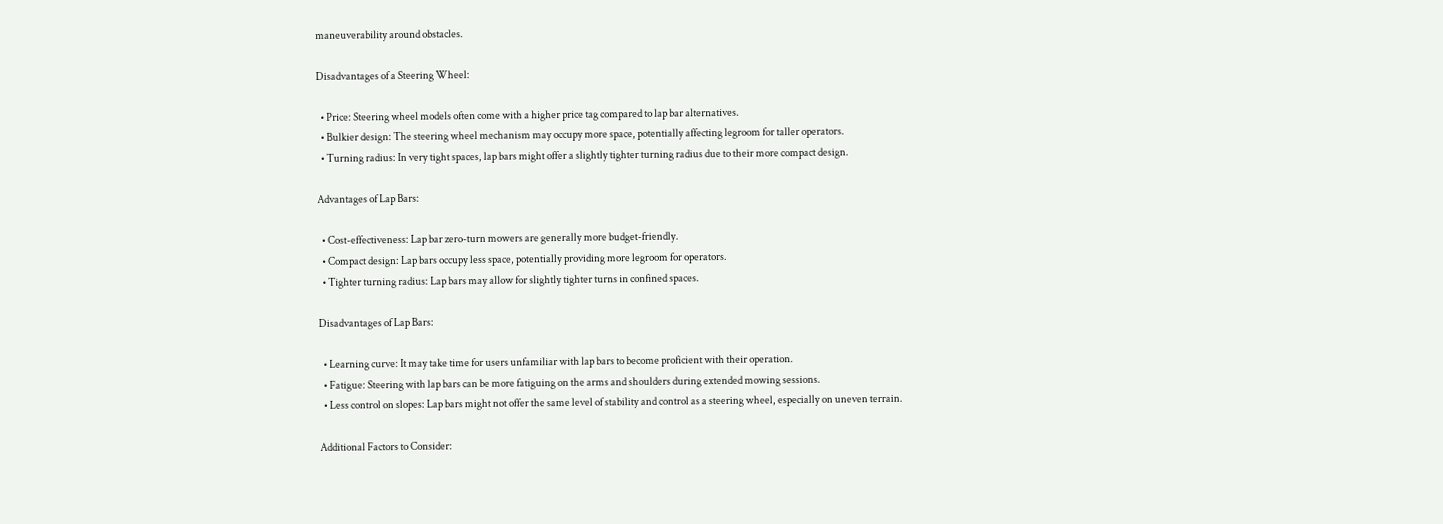maneuverability around obstacles.

Disadvantages of a Steering Wheel:

  • Price: Steering wheel models often come with a higher price tag compared to lap bar alternatives.
  • Bulkier design: The steering wheel mechanism may occupy more space, potentially affecting legroom for taller operators.
  • Turning radius: In very tight spaces, lap bars might offer a slightly tighter turning radius due to their more compact design.

Advantages of Lap Bars:

  • Cost-effectiveness: Lap bar zero-turn mowers are generally more budget-friendly.
  • Compact design: Lap bars occupy less space, potentially providing more legroom for operators.
  • Tighter turning radius: Lap bars may allow for slightly tighter turns in confined spaces.

Disadvantages of Lap Bars:

  • Learning curve: It may take time for users unfamiliar with lap bars to become proficient with their operation.
  • Fatigue: Steering with lap bars can be more fatiguing on the arms and shoulders during extended mowing sessions.
  • Less control on slopes: Lap bars might not offer the same level of stability and control as a steering wheel, especially on uneven terrain.

Additional Factors to Consider: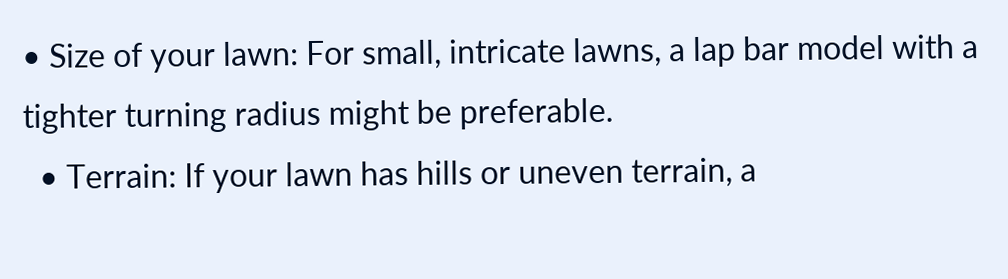• Size of your lawn: For small, intricate lawns, a lap bar model with a tighter turning radius might be preferable.
  • Terrain: If your lawn has hills or uneven terrain, a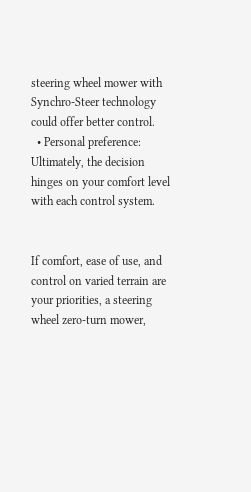steering wheel mower with Synchro-Steer technology could offer better control.
  • Personal preference: Ultimately, the decision hinges on your comfort level with each control system.


If comfort, ease of use, and control on varied terrain are your priorities, a steering wheel zero-turn mower,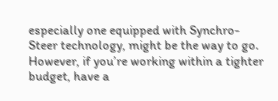especially one equipped with Synchro-Steer technology, might be the way to go. However, if you’re working within a tighter budget, have a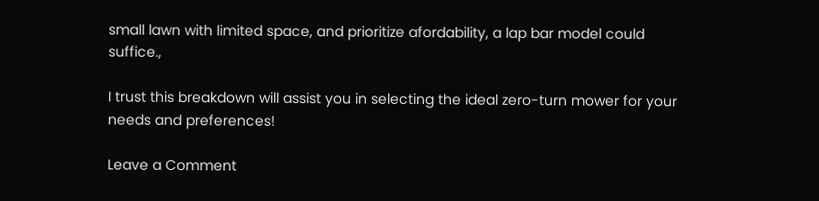small lawn with limited space, and prioritize afordability, a lap bar model could suffice.,

I trust this breakdown will assist you in selecting the ideal zero-turn mower for your needs and preferences!

Leave a Comment